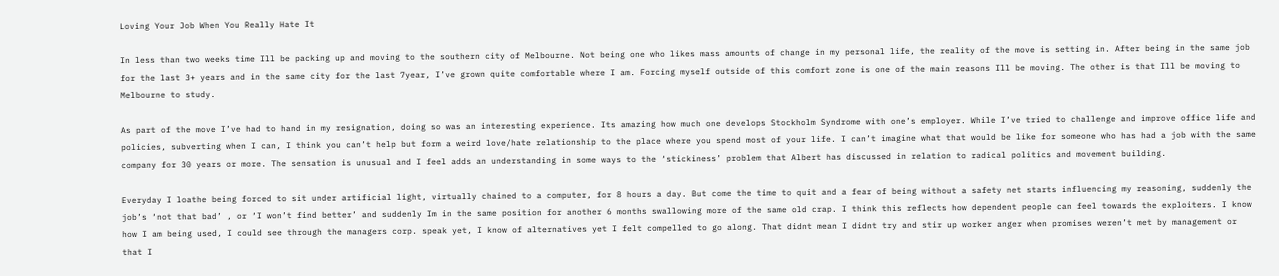Loving Your Job When You Really Hate It

In less than two weeks time Ill be packing up and moving to the southern city of Melbourne. Not being one who likes mass amounts of change in my personal life, the reality of the move is setting in. After being in the same job for the last 3+ years and in the same city for the last 7year, I’ve grown quite comfortable where I am. Forcing myself outside of this comfort zone is one of the main reasons Ill be moving. The other is that Ill be moving to Melbourne to study.

As part of the move I’ve had to hand in my resignation, doing so was an interesting experience. Its amazing how much one develops Stockholm Syndrome with one’s employer. While I’ve tried to challenge and improve office life and policies, subverting when I can, I think you can’t help but form a weird love/hate relationship to the place where you spend most of your life. I can’t imagine what that would be like for someone who has had a job with the same company for 30 years or more. The sensation is unusual and I feel adds an understanding in some ways to the ‘stickiness’ problem that Albert has discussed in relation to radical politics and movement building.

Everyday I loathe being forced to sit under artificial light, virtually chained to a computer, for 8 hours a day. But come the time to quit and a fear of being without a safety net starts influencing my reasoning, suddenly the job’s ‘not that bad’ , or ‘I won’t find better’ and suddenly Im in the same position for another 6 months swallowing more of the same old crap. I think this reflects how dependent people can feel towards the exploiters. I know how I am being used, I could see through the managers corp. speak yet, I know of alternatives yet I felt compelled to go along. That didnt mean I didnt try and stir up worker anger when promises weren’t met by management or that I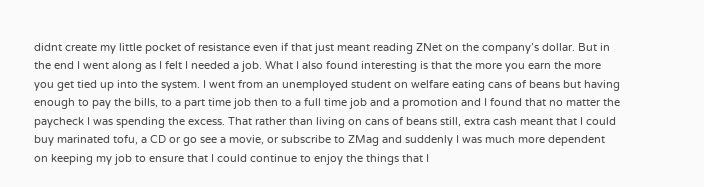didnt create my little pocket of resistance even if that just meant reading ZNet on the company’s dollar. But in the end I went along as I felt I needed a job. What I also found interesting is that the more you earn the more you get tied up into the system. I went from an unemployed student on welfare eating cans of beans but having enough to pay the bills, to a part time job then to a full time job and a promotion and I found that no matter the paycheck I was spending the excess. That rather than living on cans of beans still, extra cash meant that I could buy marinated tofu, a CD or go see a movie, or subscribe to ZMag and suddenly I was much more dependent on keeping my job to ensure that I could continue to enjoy the things that I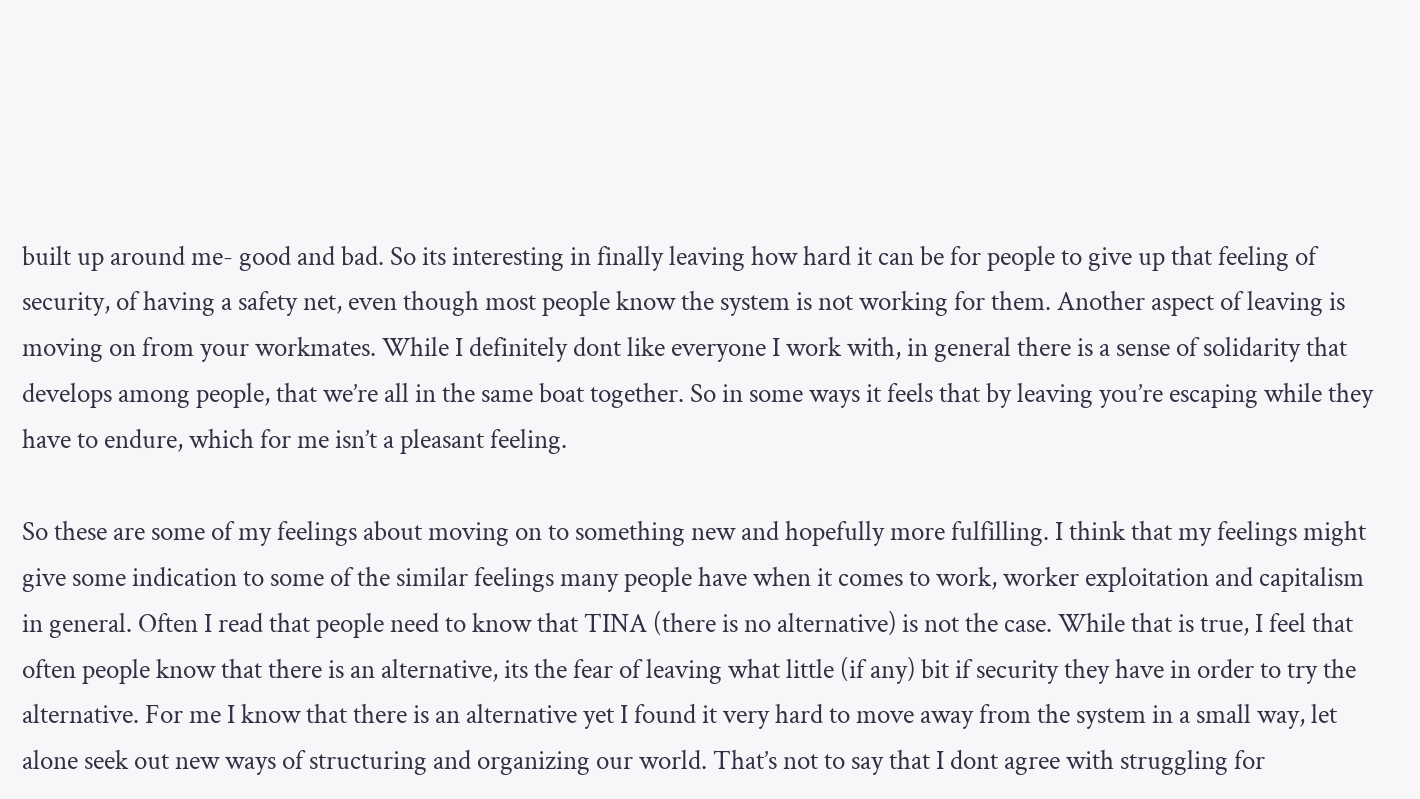built up around me- good and bad. So its interesting in finally leaving how hard it can be for people to give up that feeling of security, of having a safety net, even though most people know the system is not working for them. Another aspect of leaving is moving on from your workmates. While I definitely dont like everyone I work with, in general there is a sense of solidarity that develops among people, that we’re all in the same boat together. So in some ways it feels that by leaving you’re escaping while they have to endure, which for me isn’t a pleasant feeling.

So these are some of my feelings about moving on to something new and hopefully more fulfilling. I think that my feelings might give some indication to some of the similar feelings many people have when it comes to work, worker exploitation and capitalism in general. Often I read that people need to know that TINA (there is no alternative) is not the case. While that is true, I feel that often people know that there is an alternative, its the fear of leaving what little (if any) bit if security they have in order to try the alternative. For me I know that there is an alternative yet I found it very hard to move away from the system in a small way, let alone seek out new ways of structuring and organizing our world. That’s not to say that I dont agree with struggling for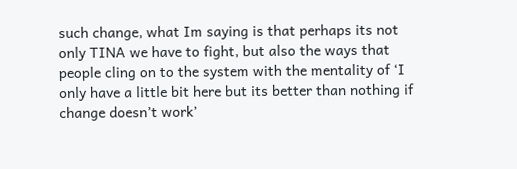such change, what Im saying is that perhaps its not only TINA we have to fight, but also the ways that people cling on to the system with the mentality of ‘I only have a little bit here but its better than nothing if change doesn’t work’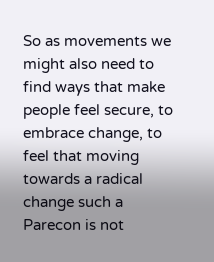So as movements we might also need to find ways that make people feel secure, to embrace change, to feel that moving towards a radical change such a Parecon is not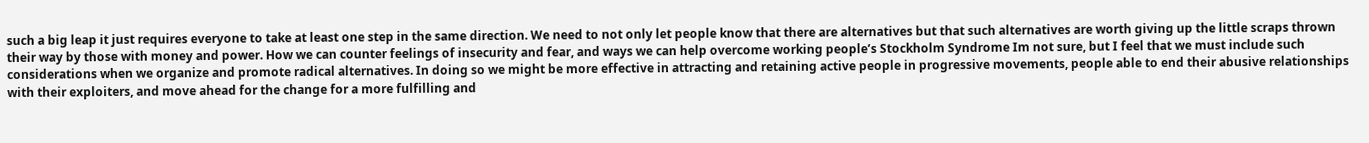such a big leap it just requires everyone to take at least one step in the same direction. We need to not only let people know that there are alternatives but that such alternatives are worth giving up the little scraps thrown their way by those with money and power. How we can counter feelings of insecurity and fear, and ways we can help overcome working people’s Stockholm Syndrome Im not sure, but I feel that we must include such considerations when we organize and promote radical alternatives. In doing so we might be more effective in attracting and retaining active people in progressive movements, people able to end their abusive relationships with their exploiters, and move ahead for the change for a more fulfilling and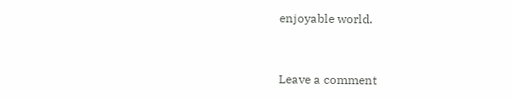enjoyable world.


Leave a comment